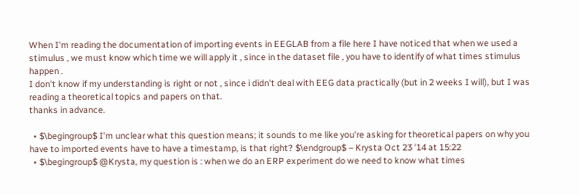When I'm reading the documentation of importing events in EEGLAB from a file here I have noticed that when we used a stimulus , we must know which time we will apply it , since in the dataset file , you have to identify of what times stimulus happen .
I don't know if my understanding is right or not , since i didn't deal with EEG data practically (but in 2 weeks I will), but I was reading a theoretical topics and papers on that.
thanks in advance.

  • $\begingroup$ I'm unclear what this question means; it sounds to me like you're asking for theoretical papers on why you have to imported events have to have a timestamp, is that right? $\endgroup$ – Krysta Oct 23 '14 at 15:22
  • $\begingroup$ @Krysta, my question is : when we do an ERP experiment do we need to know what times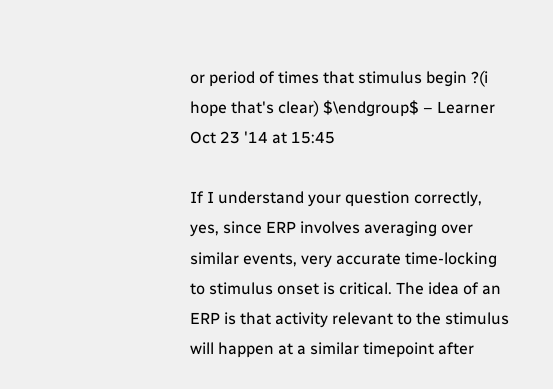or period of times that stimulus begin ?(i hope that's clear) $\endgroup$ – Learner Oct 23 '14 at 15:45

If I understand your question correctly, yes, since ERP involves averaging over similar events, very accurate time-locking to stimulus onset is critical. The idea of an ERP is that activity relevant to the stimulus will happen at a similar timepoint after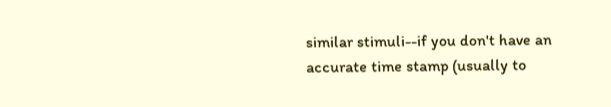similar stimuli--if you don't have an accurate time stamp (usually to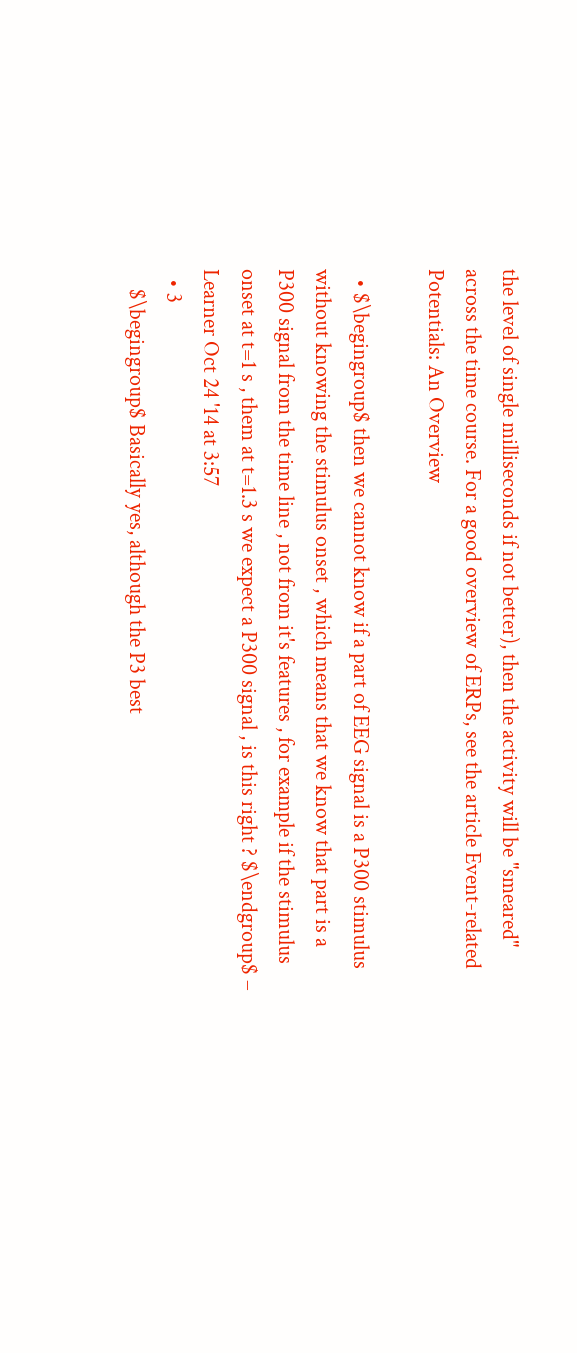the level of single milliseconds if not better), then the activity will be "smeared" across the time course. For a good overview of ERPs, see the article Event-related Potentials: An Overview

  • $\begingroup$ then we cannot know if a part of EEG signal is a P300 stimulus without knowing the stimulus onset , which means that we know that part is a P300 signal from the time line , not from it's features , for example if the stimulus onset at t=1 s , them at t=1.3 s we expect a P300 signal , is this right ? $\endgroup$ – Learner Oct 24 '14 at 3:57
  • 3
    $\begingroup$ Basically yes, although the P3 best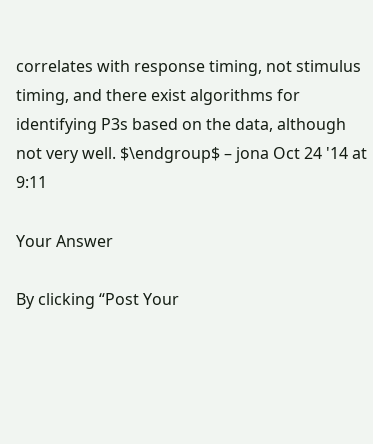correlates with response timing, not stimulus timing, and there exist algorithms for identifying P3s based on the data, although not very well. $\endgroup$ – jona Oct 24 '14 at 9:11

Your Answer

By clicking “Post Your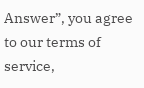Answer”, you agree to our terms of service,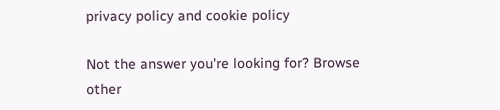privacy policy and cookie policy

Not the answer you're looking for? Browse other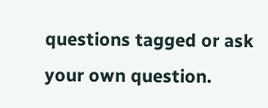questions tagged or ask your own question.